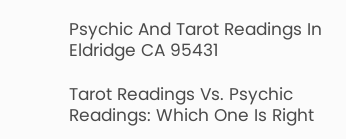Psychic And Tarot Readings In Eldridge CA 95431

Tarot Readings Vs. Psychic Readings: Which One Is Right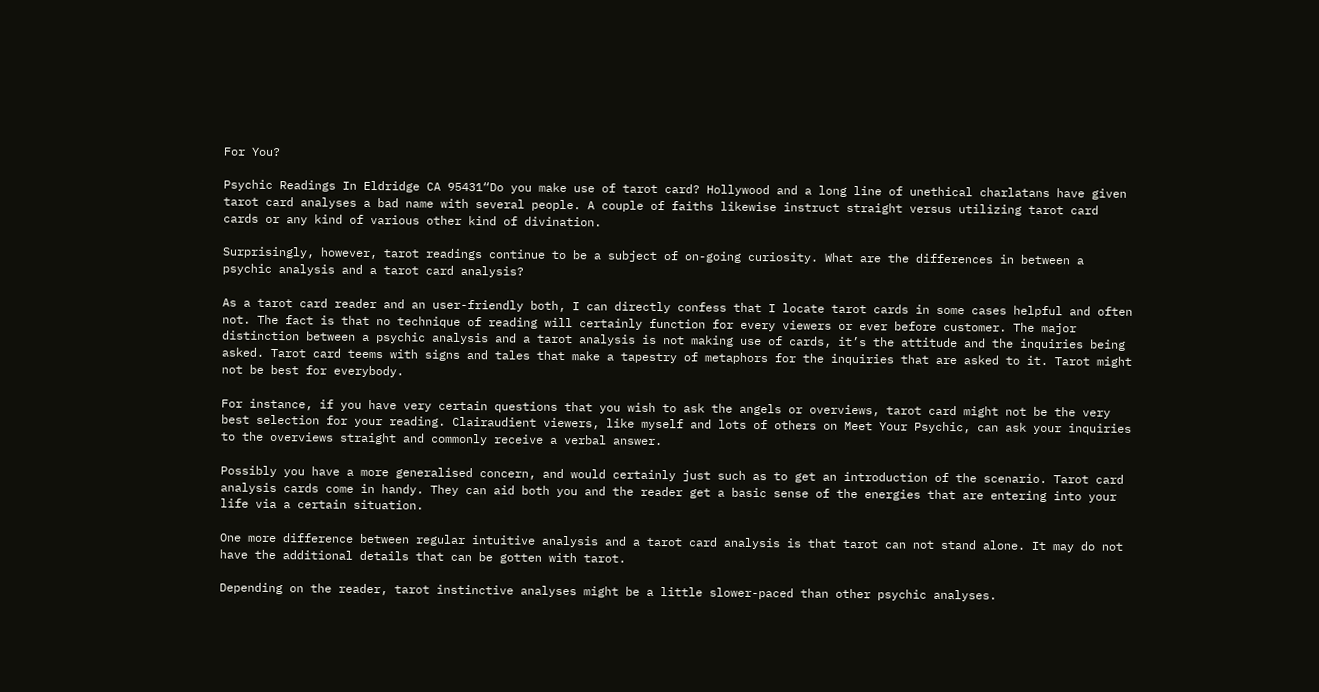For You?

Psychic Readings In Eldridge CA 95431“Do you make use of tarot card? Hollywood and a long line of unethical charlatans have given tarot card analyses a bad name with several people. A couple of faiths likewise instruct straight versus utilizing tarot card cards or any kind of various other kind of divination.

Surprisingly, however, tarot readings continue to be a subject of on-going curiosity. What are the differences in between a psychic analysis and a tarot card analysis?

As a tarot card reader and an user-friendly both, I can directly confess that I locate tarot cards in some cases helpful and often not. The fact is that no technique of reading will certainly function for every viewers or ever before customer. The major distinction between a psychic analysis and a tarot analysis is not making use of cards, it’s the attitude and the inquiries being asked. Tarot card teems with signs and tales that make a tapestry of metaphors for the inquiries that are asked to it. Tarot might not be best for everybody.

For instance, if you have very certain questions that you wish to ask the angels or overviews, tarot card might not be the very best selection for your reading. Clairaudient viewers, like myself and lots of others on Meet Your Psychic, can ask your inquiries to the overviews straight and commonly receive a verbal answer.

Possibly you have a more generalised concern, and would certainly just such as to get an introduction of the scenario. Tarot card analysis cards come in handy. They can aid both you and the reader get a basic sense of the energies that are entering into your life via a certain situation.

One more difference between regular intuitive analysis and a tarot card analysis is that tarot can not stand alone. It may do not have the additional details that can be gotten with tarot.

Depending on the reader, tarot instinctive analyses might be a little slower-paced than other psychic analyses.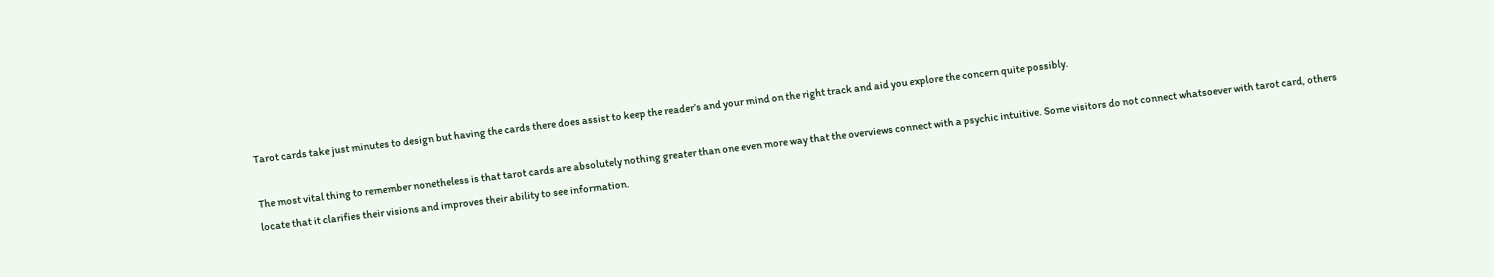Tarot cards take just minutes to design but having the cards there does assist to keep the reader’s and your mind on the right track and aid you explore the concern quite possibly.

The most vital thing to remember nonetheless is that tarot cards are absolutely nothing greater than one even more way that the overviews connect with a psychic intuitive. Some visitors do not connect whatsoever with tarot card, others locate that it clarifies their visions and improves their ability to see information.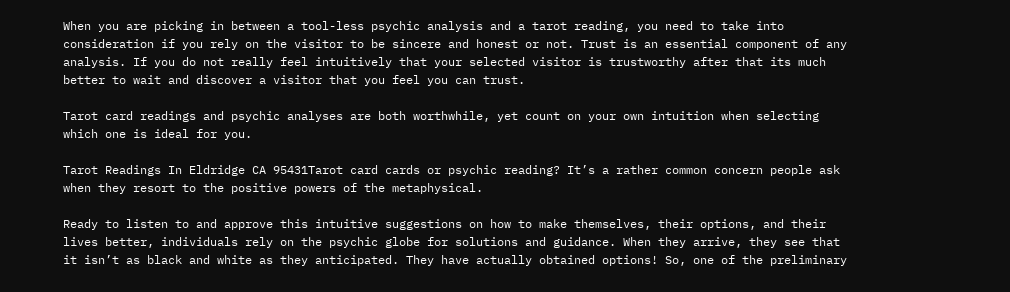When you are picking in between a tool-less psychic analysis and a tarot reading, you need to take into consideration if you rely on the visitor to be sincere and honest or not. Trust is an essential component of any analysis. If you do not really feel intuitively that your selected visitor is trustworthy after that its much better to wait and discover a visitor that you feel you can trust.

Tarot card readings and psychic analyses are both worthwhile, yet count on your own intuition when selecting which one is ideal for you.

Tarot Readings In Eldridge CA 95431Tarot card cards or psychic reading? It’s a rather common concern people ask when they resort to the positive powers of the metaphysical.

Ready to listen to and approve this intuitive suggestions on how to make themselves, their options, and their lives better, individuals rely on the psychic globe for solutions and guidance. When they arrive, they see that it isn’t as black and white as they anticipated. They have actually obtained options! So, one of the preliminary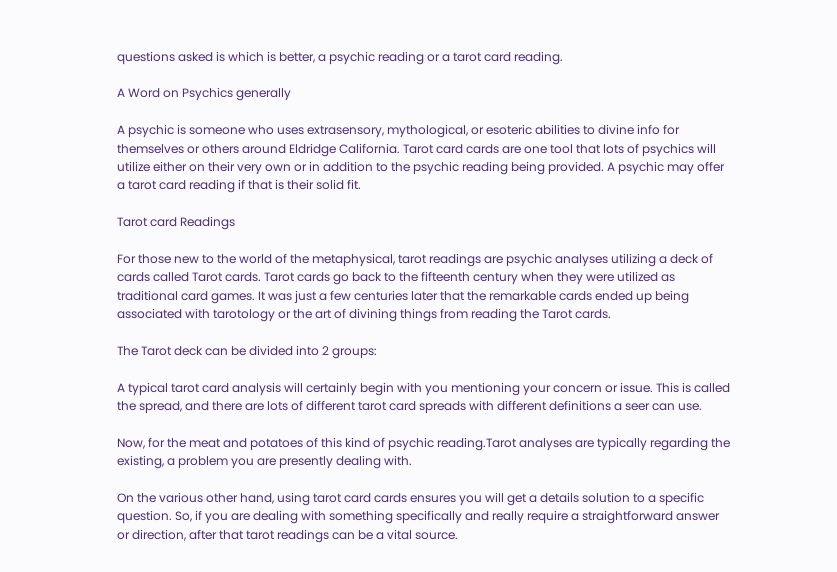questions asked is which is better, a psychic reading or a tarot card reading.

A Word on Psychics generally

A psychic is someone who uses extrasensory, mythological, or esoteric abilities to divine info for themselves or others around Eldridge California. Tarot card cards are one tool that lots of psychics will utilize either on their very own or in addition to the psychic reading being provided. A psychic may offer a tarot card reading if that is their solid fit.

Tarot card Readings

For those new to the world of the metaphysical, tarot readings are psychic analyses utilizing a deck of cards called Tarot cards. Tarot cards go back to the fifteenth century when they were utilized as traditional card games. It was just a few centuries later that the remarkable cards ended up being associated with tarotology or the art of divining things from reading the Tarot cards.

The Tarot deck can be divided into 2 groups:

A typical tarot card analysis will certainly begin with you mentioning your concern or issue. This is called the spread, and there are lots of different tarot card spreads with different definitions a seer can use.

Now, for the meat and potatoes of this kind of psychic reading.Tarot analyses are typically regarding the existing, a problem you are presently dealing with.

On the various other hand, using tarot card cards ensures you will get a details solution to a specific question. So, if you are dealing with something specifically and really require a straightforward answer or direction, after that tarot readings can be a vital source.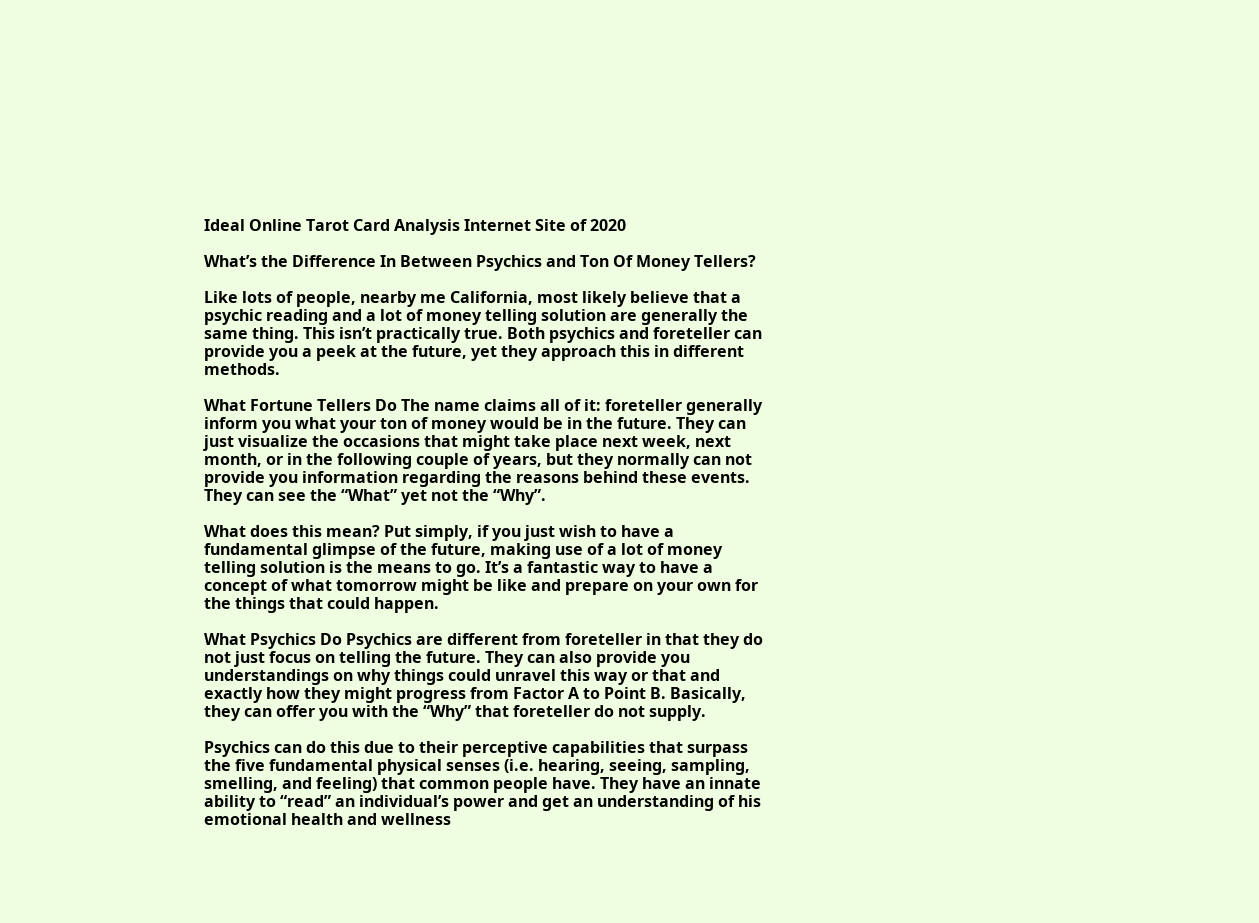Ideal Online Tarot Card Analysis Internet Site of 2020

What’s the Difference In Between Psychics and Ton Of Money Tellers?

Like lots of people, nearby me California, most likely believe that a psychic reading and a lot of money telling solution are generally the same thing. This isn’t practically true. Both psychics and foreteller can provide you a peek at the future, yet they approach this in different methods.

What Fortune Tellers Do The name claims all of it: foreteller generally inform you what your ton of money would be in the future. They can just visualize the occasions that might take place next week, next month, or in the following couple of years, but they normally can not provide you information regarding the reasons behind these events. They can see the “What” yet not the “Why”.

What does this mean? Put simply, if you just wish to have a fundamental glimpse of the future, making use of a lot of money telling solution is the means to go. It’s a fantastic way to have a concept of what tomorrow might be like and prepare on your own for the things that could happen.

What Psychics Do Psychics are different from foreteller in that they do not just focus on telling the future. They can also provide you understandings on why things could unravel this way or that and exactly how they might progress from Factor A to Point B. Basically, they can offer you with the “Why” that foreteller do not supply.

Psychics can do this due to their perceptive capabilities that surpass the five fundamental physical senses (i.e. hearing, seeing, sampling, smelling, and feeling) that common people have. They have an innate ability to “read” an individual’s power and get an understanding of his emotional health and wellness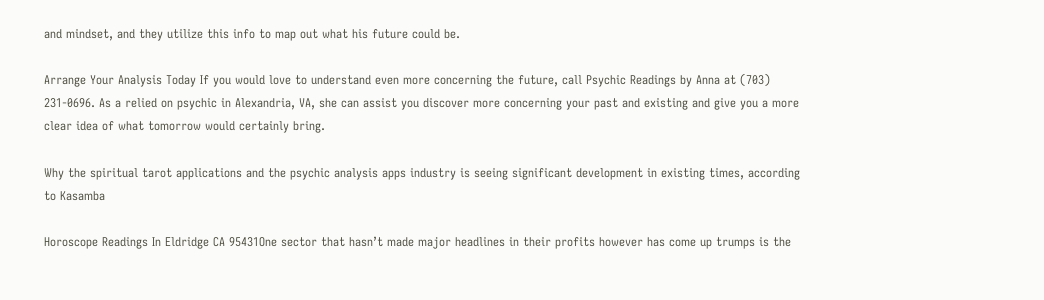and mindset, and they utilize this info to map out what his future could be.

Arrange Your Analysis Today If you would love to understand even more concerning the future, call Psychic Readings by Anna at (703) 231-0696. As a relied on psychic in Alexandria, VA, she can assist you discover more concerning your past and existing and give you a more clear idea of what tomorrow would certainly bring.

Why the spiritual tarot applications and the psychic analysis apps industry is seeing significant development in existing times, according to Kasamba

Horoscope Readings In Eldridge CA 95431One sector that hasn’t made major headlines in their profits however has come up trumps is the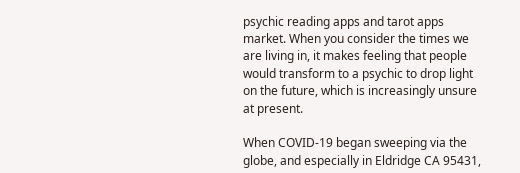psychic reading apps and tarot apps market. When you consider the times we are living in, it makes feeling that people would transform to a psychic to drop light on the future, which is increasingly unsure at present.

When COVID-19 began sweeping via the globe, and especially in Eldridge CA 95431,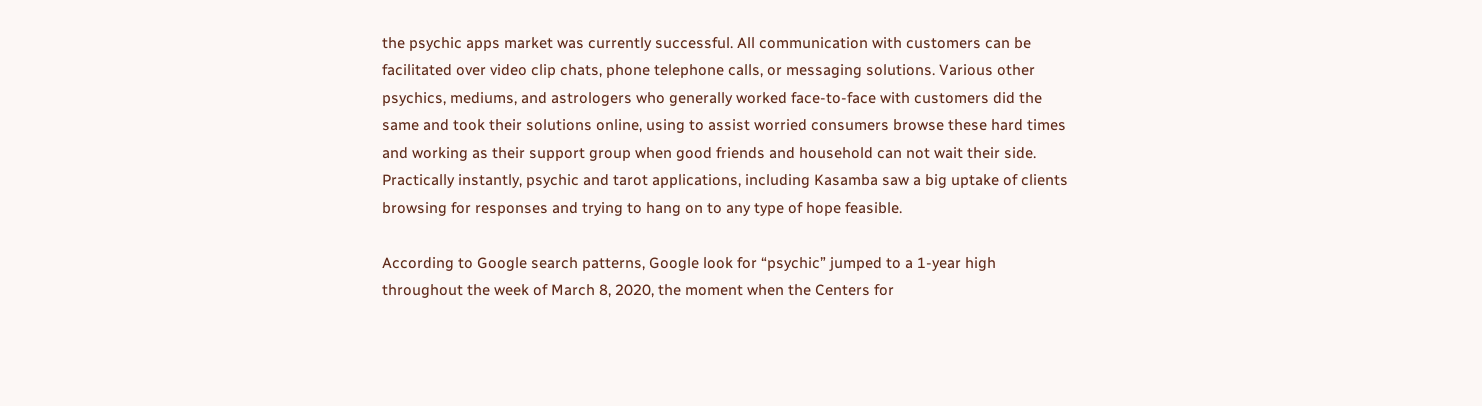the psychic apps market was currently successful. All communication with customers can be facilitated over video clip chats, phone telephone calls, or messaging solutions. Various other psychics, mediums, and astrologers who generally worked face-to-face with customers did the same and took their solutions online, using to assist worried consumers browse these hard times and working as their support group when good friends and household can not wait their side. Practically instantly, psychic and tarot applications, including Kasamba saw a big uptake of clients browsing for responses and trying to hang on to any type of hope feasible.

According to Google search patterns, Google look for “psychic” jumped to a 1-year high throughout the week of March 8, 2020, the moment when the Centers for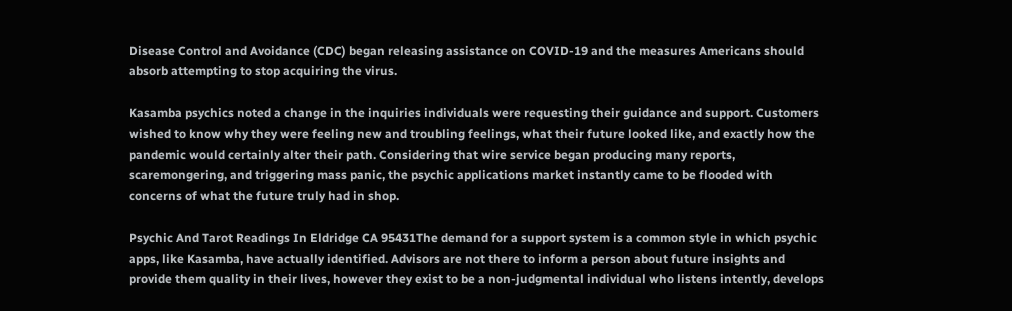Disease Control and Avoidance (CDC) began releasing assistance on COVID-19 and the measures Americans should absorb attempting to stop acquiring the virus.

Kasamba psychics noted a change in the inquiries individuals were requesting their guidance and support. Customers wished to know why they were feeling new and troubling feelings, what their future looked like, and exactly how the pandemic would certainly alter their path. Considering that wire service began producing many reports, scaremongering, and triggering mass panic, the psychic applications market instantly came to be flooded with concerns of what the future truly had in shop.

Psychic And Tarot Readings In Eldridge CA 95431The demand for a support system is a common style in which psychic apps, like Kasamba, have actually identified. Advisors are not there to inform a person about future insights and provide them quality in their lives, however they exist to be a non-judgmental individual who listens intently, develops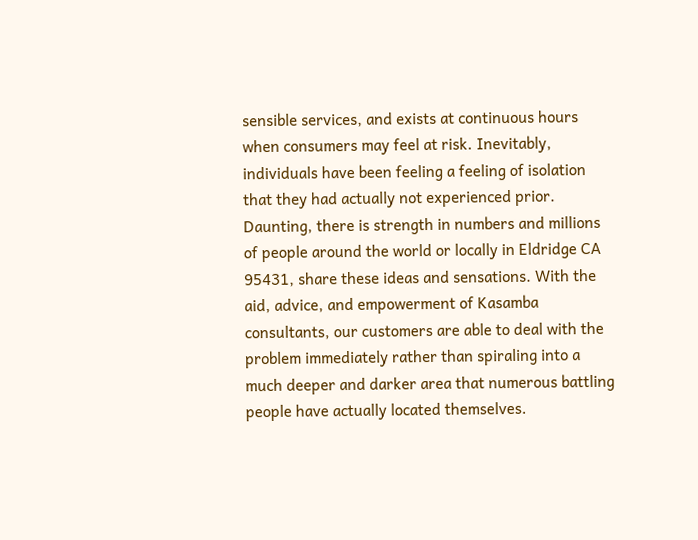sensible services, and exists at continuous hours when consumers may feel at risk. Inevitably, individuals have been feeling a feeling of isolation that they had actually not experienced prior. Daunting, there is strength in numbers and millions of people around the world or locally in Eldridge CA 95431, share these ideas and sensations. With the aid, advice, and empowerment of Kasamba consultants, our customers are able to deal with the problem immediately rather than spiraling into a much deeper and darker area that numerous battling people have actually located themselves.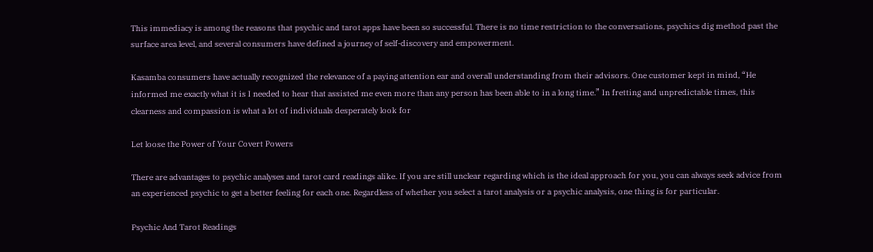This immediacy is among the reasons that psychic and tarot apps have been so successful. There is no time restriction to the conversations, psychics dig method past the surface area level, and several consumers have defined a journey of self-discovery and empowerment.

Kasamba consumers have actually recognized the relevance of a paying attention ear and overall understanding from their advisors. One customer kept in mind, “He informed me exactly what it is I needed to hear that assisted me even more than any person has been able to in a long time.” In fretting and unpredictable times, this clearness and compassion is what a lot of individuals desperately look for

Let loose the Power of Your Covert Powers

There are advantages to psychic analyses and tarot card readings alike. If you are still unclear regarding which is the ideal approach for you, you can always seek advice from an experienced psychic to get a better feeling for each one. Regardless of whether you select a tarot analysis or a psychic analysis, one thing is for particular.

Psychic And Tarot Readings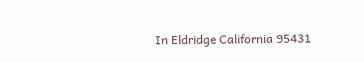In Eldridge California 95431